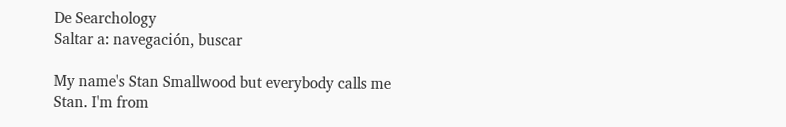De Searchology
Saltar a: navegación, buscar

My name's Stan Smallwood but everybody calls me Stan. I'm from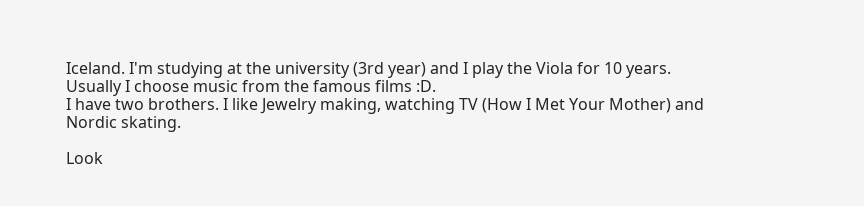Iceland. I'm studying at the university (3rd year) and I play the Viola for 10 years. Usually I choose music from the famous films :D.
I have two brothers. I like Jewelry making, watching TV (How I Met Your Mother) and Nordic skating.

Look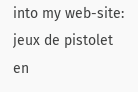into my web-site: jeux de pistolet en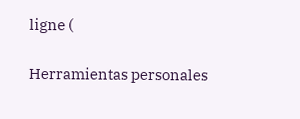ligne (

Herramientas personales